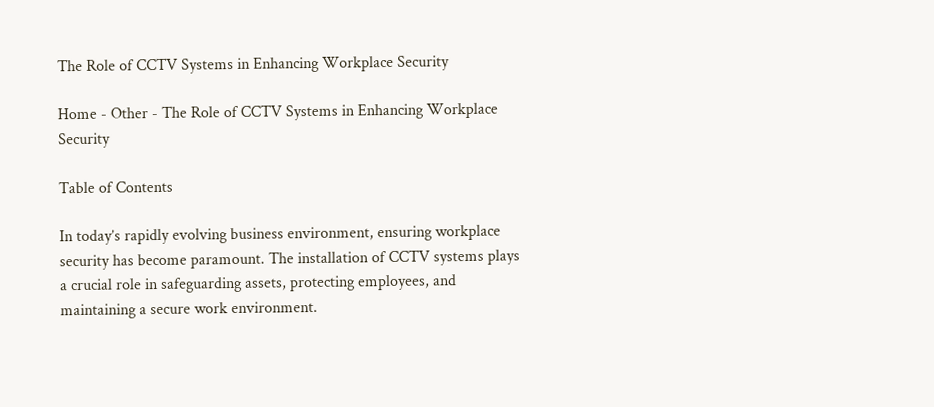The Role of CCTV Systems in Enhancing Workplace Security

Home - Other - The Role of CCTV Systems in Enhancing Workplace Security

Table of Contents

In today’s rapidly evolving business environment, ensuring workplace security has become paramount. The installation of CCTV systems plays a crucial role in safeguarding assets, protecting employees, and maintaining a secure work environment.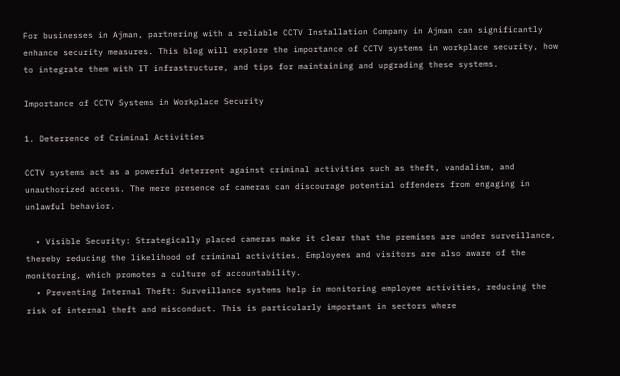For businesses in Ajman, partnering with a reliable CCTV Installation Company in Ajman can significantly enhance security measures. This blog will explore the importance of CCTV systems in workplace security, how to integrate them with IT infrastructure, and tips for maintaining and upgrading these systems.

Importance of CCTV Systems in Workplace Security

1. Deterrence of Criminal Activities

CCTV systems act as a powerful deterrent against criminal activities such as theft, vandalism, and unauthorized access. The mere presence of cameras can discourage potential offenders from engaging in unlawful behavior.

  • Visible Security: Strategically placed cameras make it clear that the premises are under surveillance, thereby reducing the likelihood of criminal activities. Employees and visitors are also aware of the monitoring, which promotes a culture of accountability.
  • Preventing Internal Theft: Surveillance systems help in monitoring employee activities, reducing the risk of internal theft and misconduct. This is particularly important in sectors where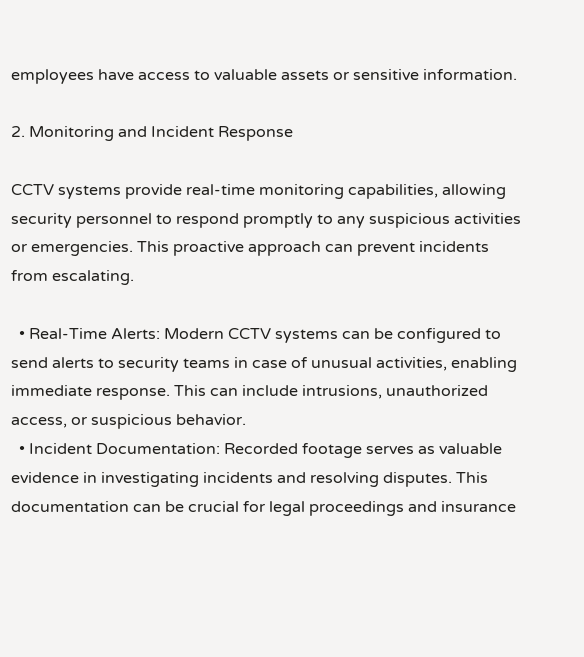employees have access to valuable assets or sensitive information.

2. Monitoring and Incident Response

CCTV systems provide real-time monitoring capabilities, allowing security personnel to respond promptly to any suspicious activities or emergencies. This proactive approach can prevent incidents from escalating.

  • Real-Time Alerts: Modern CCTV systems can be configured to send alerts to security teams in case of unusual activities, enabling immediate response. This can include intrusions, unauthorized access, or suspicious behavior.
  • Incident Documentation: Recorded footage serves as valuable evidence in investigating incidents and resolving disputes. This documentation can be crucial for legal proceedings and insurance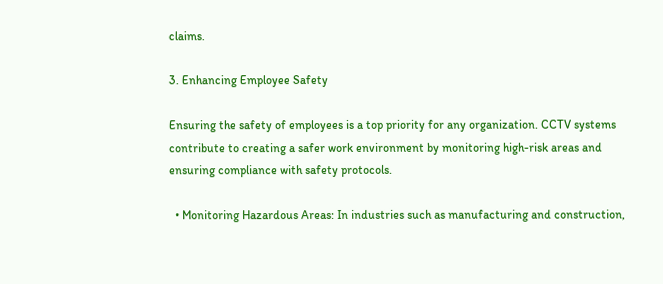claims.

3. Enhancing Employee Safety

Ensuring the safety of employees is a top priority for any organization. CCTV systems contribute to creating a safer work environment by monitoring high-risk areas and ensuring compliance with safety protocols.

  • Monitoring Hazardous Areas: In industries such as manufacturing and construction,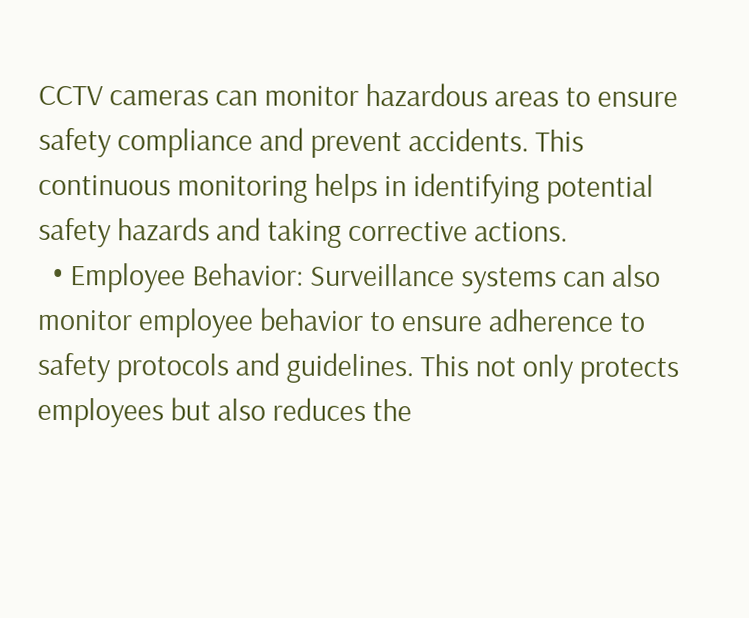CCTV cameras can monitor hazardous areas to ensure safety compliance and prevent accidents. This continuous monitoring helps in identifying potential safety hazards and taking corrective actions.
  • Employee Behavior: Surveillance systems can also monitor employee behavior to ensure adherence to safety protocols and guidelines. This not only protects employees but also reduces the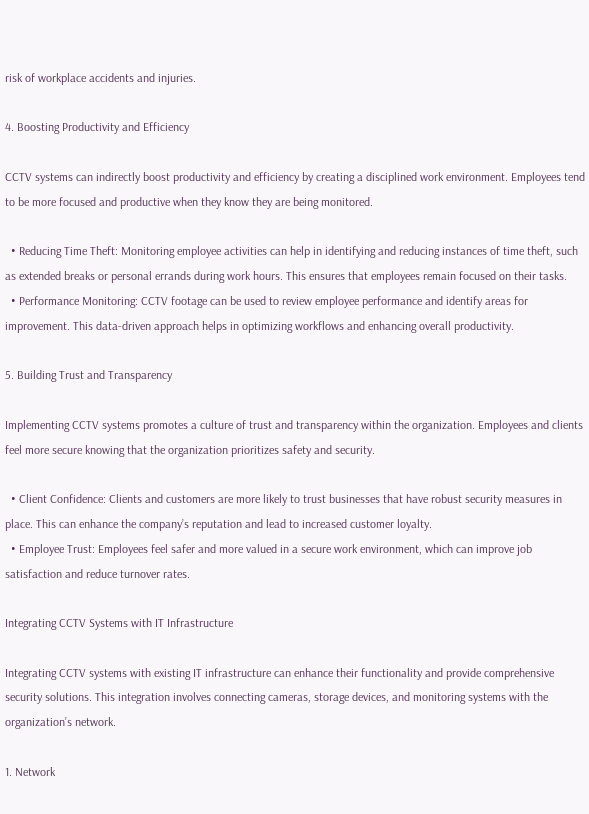risk of workplace accidents and injuries.

4. Boosting Productivity and Efficiency

CCTV systems can indirectly boost productivity and efficiency by creating a disciplined work environment. Employees tend to be more focused and productive when they know they are being monitored.

  • Reducing Time Theft: Monitoring employee activities can help in identifying and reducing instances of time theft, such as extended breaks or personal errands during work hours. This ensures that employees remain focused on their tasks.
  • Performance Monitoring: CCTV footage can be used to review employee performance and identify areas for improvement. This data-driven approach helps in optimizing workflows and enhancing overall productivity.

5. Building Trust and Transparency

Implementing CCTV systems promotes a culture of trust and transparency within the organization. Employees and clients feel more secure knowing that the organization prioritizes safety and security.

  • Client Confidence: Clients and customers are more likely to trust businesses that have robust security measures in place. This can enhance the company’s reputation and lead to increased customer loyalty.
  • Employee Trust: Employees feel safer and more valued in a secure work environment, which can improve job satisfaction and reduce turnover rates.

Integrating CCTV Systems with IT Infrastructure

Integrating CCTV systems with existing IT infrastructure can enhance their functionality and provide comprehensive security solutions. This integration involves connecting cameras, storage devices, and monitoring systems with the organization’s network.

1. Network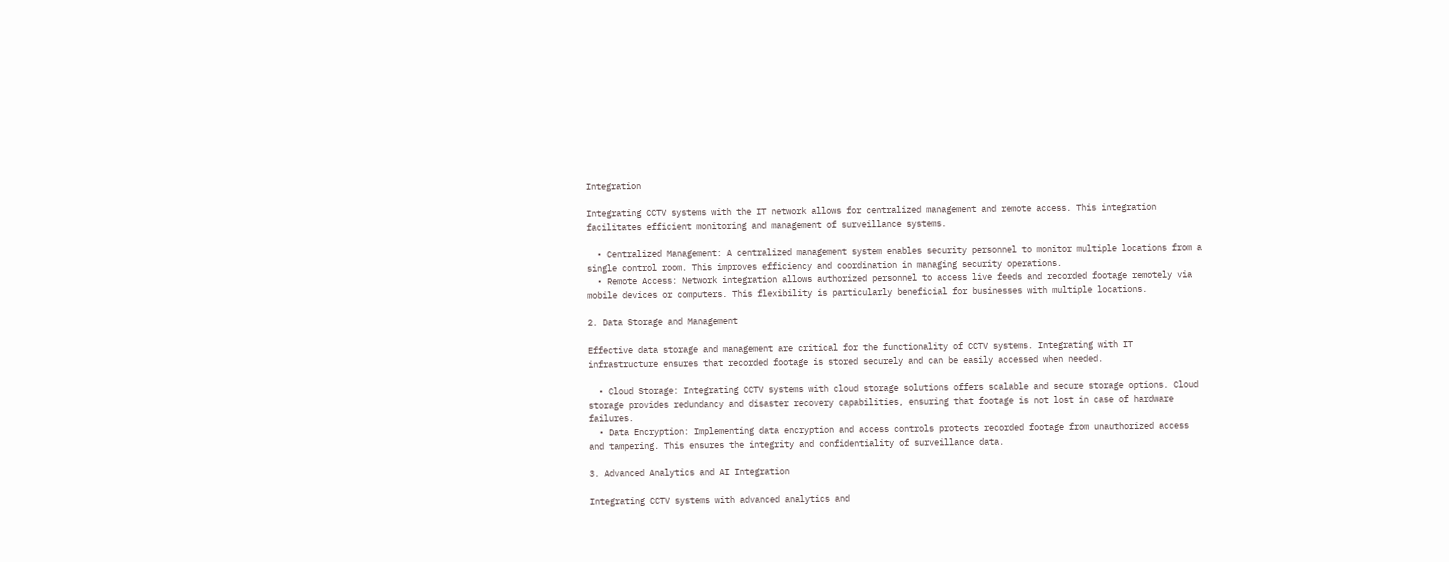Integration

Integrating CCTV systems with the IT network allows for centralized management and remote access. This integration facilitates efficient monitoring and management of surveillance systems.

  • Centralized Management: A centralized management system enables security personnel to monitor multiple locations from a single control room. This improves efficiency and coordination in managing security operations.
  • Remote Access: Network integration allows authorized personnel to access live feeds and recorded footage remotely via mobile devices or computers. This flexibility is particularly beneficial for businesses with multiple locations.

2. Data Storage and Management

Effective data storage and management are critical for the functionality of CCTV systems. Integrating with IT infrastructure ensures that recorded footage is stored securely and can be easily accessed when needed.

  • Cloud Storage: Integrating CCTV systems with cloud storage solutions offers scalable and secure storage options. Cloud storage provides redundancy and disaster recovery capabilities, ensuring that footage is not lost in case of hardware failures.
  • Data Encryption: Implementing data encryption and access controls protects recorded footage from unauthorized access and tampering. This ensures the integrity and confidentiality of surveillance data.

3. Advanced Analytics and AI Integration

Integrating CCTV systems with advanced analytics and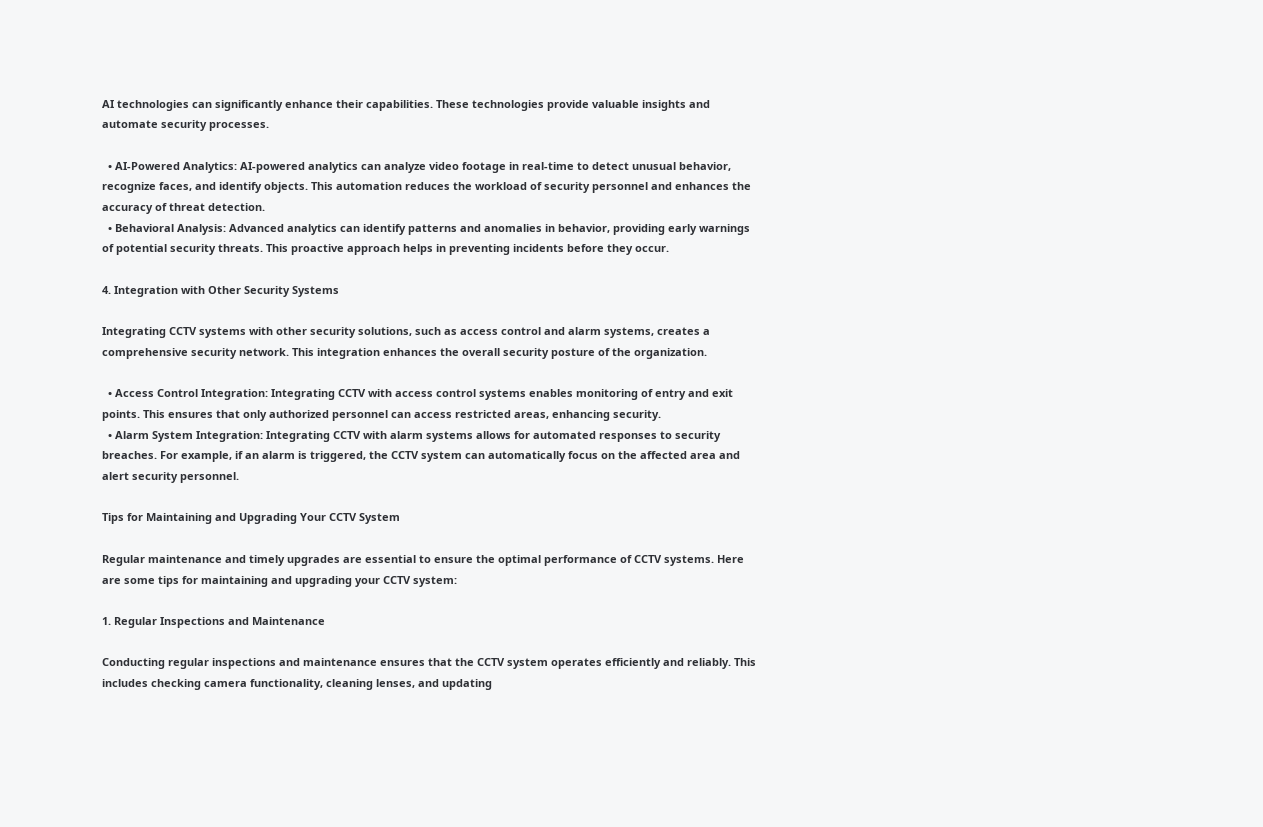AI technologies can significantly enhance their capabilities. These technologies provide valuable insights and automate security processes.

  • AI-Powered Analytics: AI-powered analytics can analyze video footage in real-time to detect unusual behavior, recognize faces, and identify objects. This automation reduces the workload of security personnel and enhances the accuracy of threat detection.
  • Behavioral Analysis: Advanced analytics can identify patterns and anomalies in behavior, providing early warnings of potential security threats. This proactive approach helps in preventing incidents before they occur.

4. Integration with Other Security Systems

Integrating CCTV systems with other security solutions, such as access control and alarm systems, creates a comprehensive security network. This integration enhances the overall security posture of the organization.

  • Access Control Integration: Integrating CCTV with access control systems enables monitoring of entry and exit points. This ensures that only authorized personnel can access restricted areas, enhancing security.
  • Alarm System Integration: Integrating CCTV with alarm systems allows for automated responses to security breaches. For example, if an alarm is triggered, the CCTV system can automatically focus on the affected area and alert security personnel.

Tips for Maintaining and Upgrading Your CCTV System

Regular maintenance and timely upgrades are essential to ensure the optimal performance of CCTV systems. Here are some tips for maintaining and upgrading your CCTV system:

1. Regular Inspections and Maintenance

Conducting regular inspections and maintenance ensures that the CCTV system operates efficiently and reliably. This includes checking camera functionality, cleaning lenses, and updating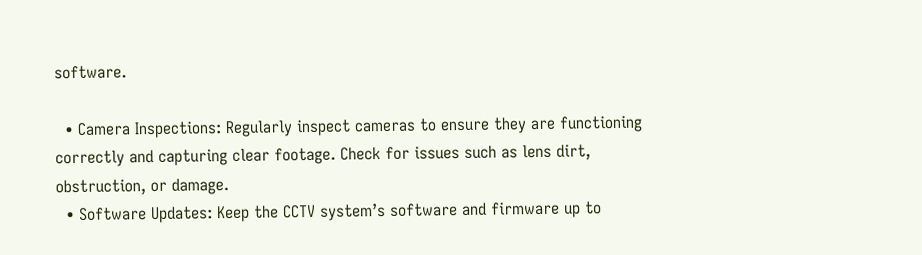software.

  • Camera Inspections: Regularly inspect cameras to ensure they are functioning correctly and capturing clear footage. Check for issues such as lens dirt, obstruction, or damage.
  • Software Updates: Keep the CCTV system’s software and firmware up to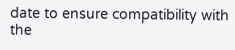date to ensure compatibility with the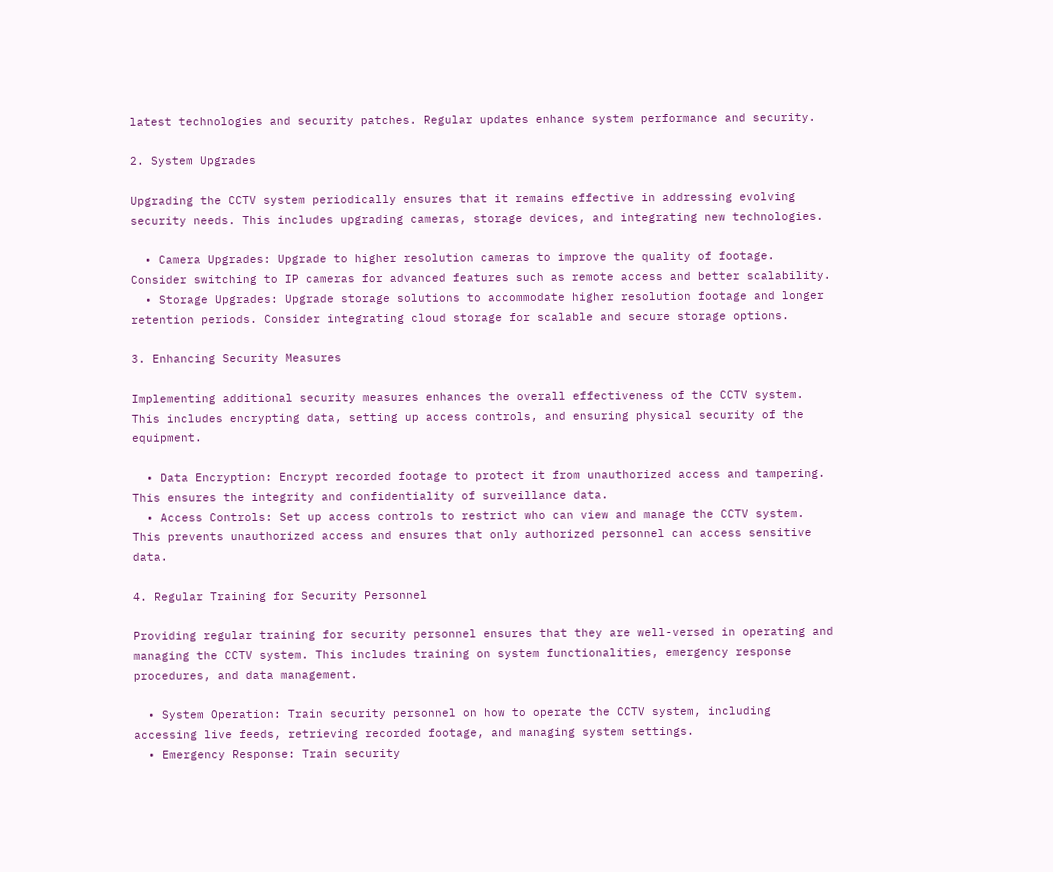latest technologies and security patches. Regular updates enhance system performance and security.

2. System Upgrades

Upgrading the CCTV system periodically ensures that it remains effective in addressing evolving security needs. This includes upgrading cameras, storage devices, and integrating new technologies.

  • Camera Upgrades: Upgrade to higher resolution cameras to improve the quality of footage. Consider switching to IP cameras for advanced features such as remote access and better scalability.
  • Storage Upgrades: Upgrade storage solutions to accommodate higher resolution footage and longer retention periods. Consider integrating cloud storage for scalable and secure storage options.

3. Enhancing Security Measures

Implementing additional security measures enhances the overall effectiveness of the CCTV system. This includes encrypting data, setting up access controls, and ensuring physical security of the equipment.

  • Data Encryption: Encrypt recorded footage to protect it from unauthorized access and tampering. This ensures the integrity and confidentiality of surveillance data.
  • Access Controls: Set up access controls to restrict who can view and manage the CCTV system. This prevents unauthorized access and ensures that only authorized personnel can access sensitive data.

4. Regular Training for Security Personnel

Providing regular training for security personnel ensures that they are well-versed in operating and managing the CCTV system. This includes training on system functionalities, emergency response procedures, and data management.

  • System Operation: Train security personnel on how to operate the CCTV system, including accessing live feeds, retrieving recorded footage, and managing system settings.
  • Emergency Response: Train security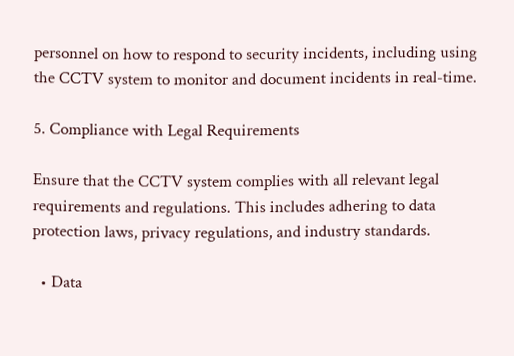personnel on how to respond to security incidents, including using the CCTV system to monitor and document incidents in real-time.

5. Compliance with Legal Requirements

Ensure that the CCTV system complies with all relevant legal requirements and regulations. This includes adhering to data protection laws, privacy regulations, and industry standards.

  • Data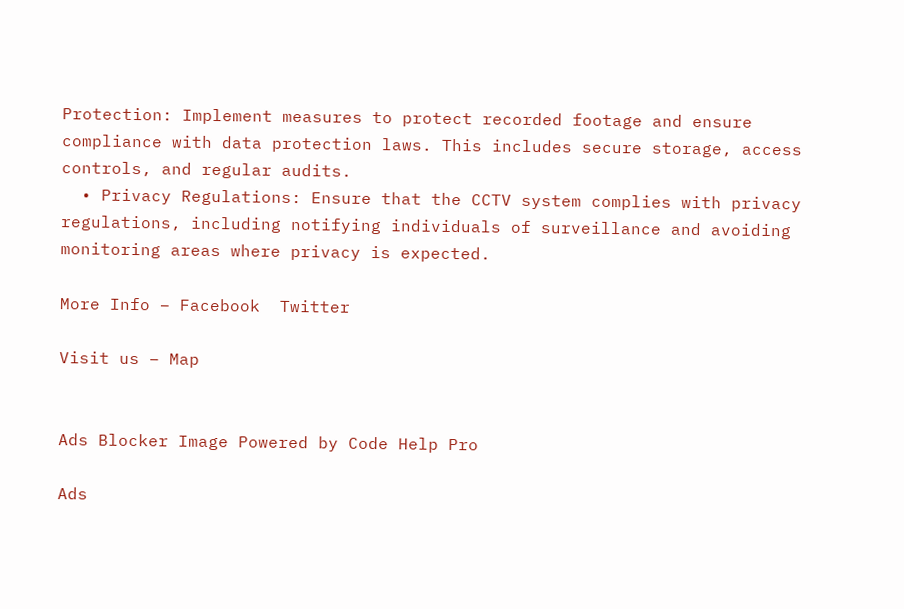Protection: Implement measures to protect recorded footage and ensure compliance with data protection laws. This includes secure storage, access controls, and regular audits.
  • Privacy Regulations: Ensure that the CCTV system complies with privacy regulations, including notifying individuals of surveillance and avoiding monitoring areas where privacy is expected.

More Info – Facebook  Twitter

Visit us – Map


Ads Blocker Image Powered by Code Help Pro

Ads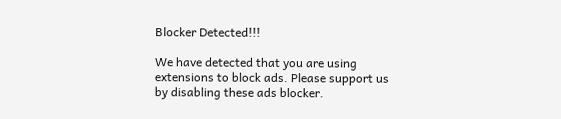Blocker Detected!!!

We have detected that you are using extensions to block ads. Please support us by disabling these ads blocker.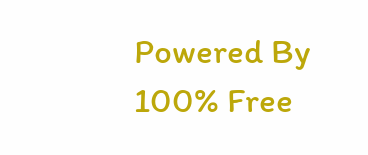Powered By
100% Free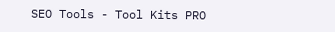SEO Tools - Tool Kits PRO